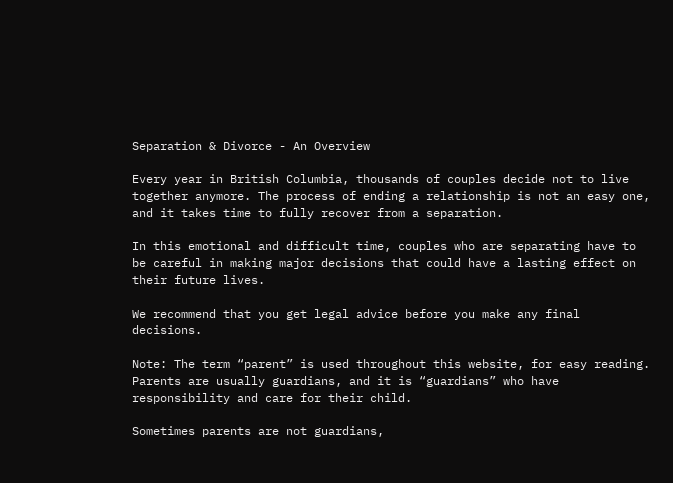Separation & Divorce - An Overview

Every year in British Columbia, thousands of couples decide not to live together anymore. The process of ending a relationship is not an easy one, and it takes time to fully recover from a separation.

In this emotional and difficult time, couples who are separating have to be careful in making major decisions that could have a lasting effect on their future lives.

We recommend that you get legal advice before you make any final decisions.

Note: The term “parent” is used throughout this website, for easy reading. Parents are usually guardians, and it is “guardians” who have responsibility and care for their child.

Sometimes parents are not guardians,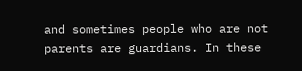and sometimes people who are not parents are guardians. In these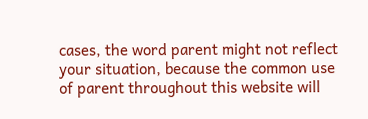cases, the word parent might not reflect your situation, because the common use of parent throughout this website will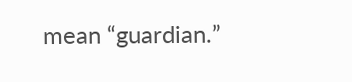mean “guardian.”